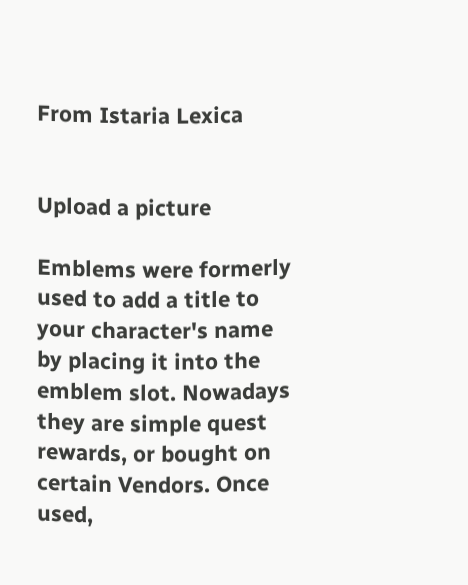From Istaria Lexica


Upload a picture

Emblems were formerly used to add a title to your character's name by placing it into the emblem slot. Nowadays they are simple quest rewards, or bought on certain Vendors. Once used,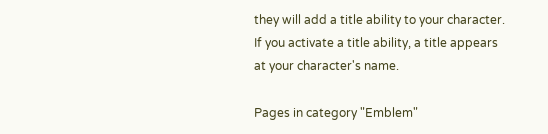they will add a title ability to your character. If you activate a title ability, a title appears at your character's name.

Pages in category "Emblem"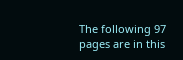The following 97 pages are in this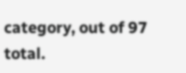category, out of 97 total.